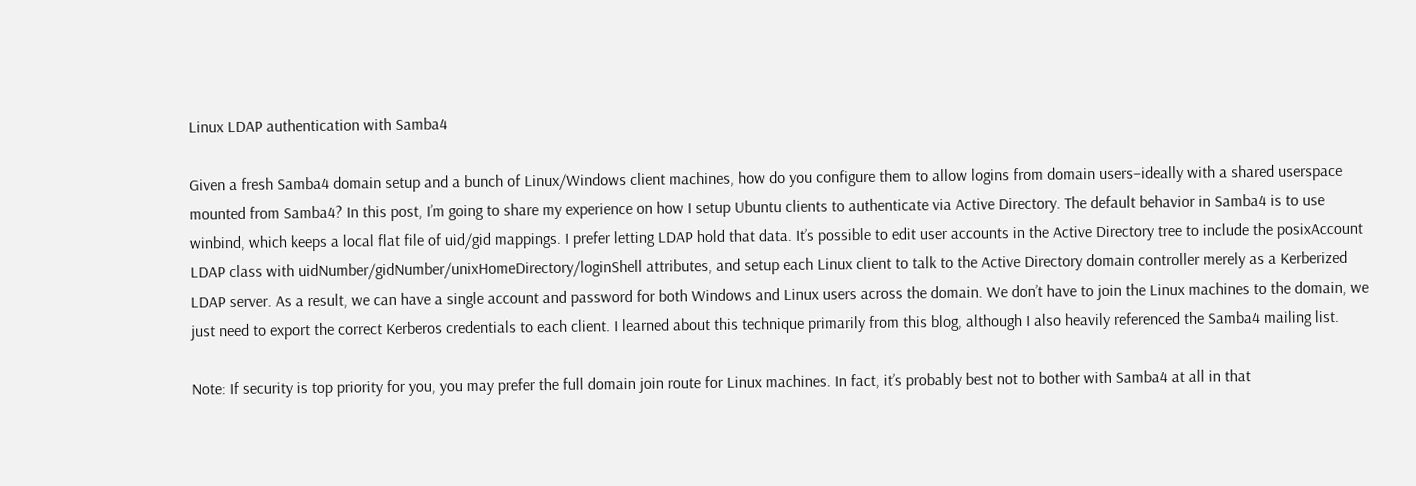Linux LDAP authentication with Samba4

Given a fresh Samba4 domain setup and a bunch of Linux/Windows client machines, how do you configure them to allow logins from domain users–ideally with a shared userspace mounted from Samba4? In this post, I’m going to share my experience on how I setup Ubuntu clients to authenticate via Active Directory. The default behavior in Samba4 is to use winbind, which keeps a local flat file of uid/gid mappings. I prefer letting LDAP hold that data. It’s possible to edit user accounts in the Active Directory tree to include the posixAccount LDAP class with uidNumber/gidNumber/unixHomeDirectory/loginShell attributes, and setup each Linux client to talk to the Active Directory domain controller merely as a Kerberized LDAP server. As a result, we can have a single account and password for both Windows and Linux users across the domain. We don’t have to join the Linux machines to the domain, we just need to export the correct Kerberos credentials to each client. I learned about this technique primarily from this blog, although I also heavily referenced the Samba4 mailing list.

Note: If security is top priority for you, you may prefer the full domain join route for Linux machines. In fact, it’s probably best not to bother with Samba4 at all in that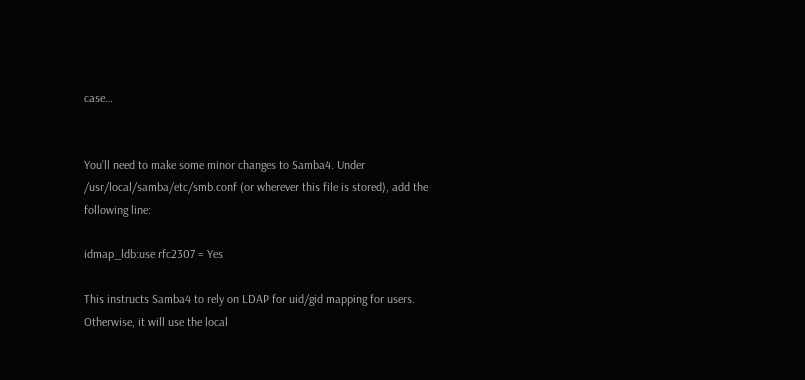case…


You’ll need to make some minor changes to Samba4. Under /usr/local/samba/etc/smb.conf (or wherever this file is stored), add the following line:

idmap_ldb:use rfc2307 = Yes

This instructs Samba4 to rely on LDAP for uid/gid mapping for users. Otherwise, it will use the local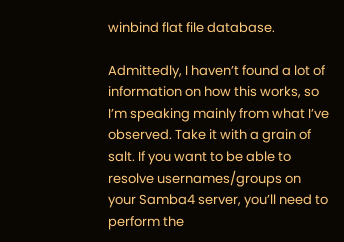winbind flat file database.

Admittedly, I haven’t found a lot of information on how this works, so I’m speaking mainly from what I’ve observed. Take it with a grain of salt. If you want to be able to resolve usernames/groups on your Samba4 server, you’ll need to perform the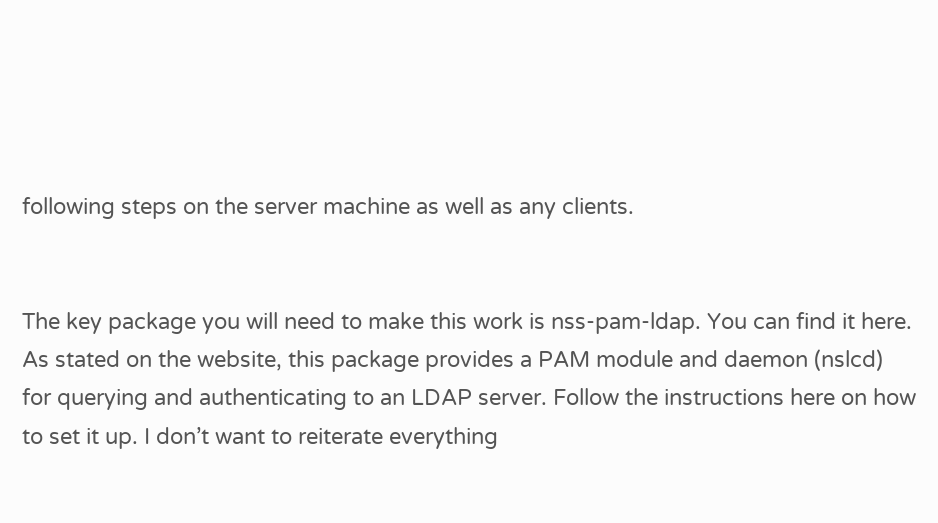following steps on the server machine as well as any clients.


The key package you will need to make this work is nss-pam-ldap. You can find it here. As stated on the website, this package provides a PAM module and daemon (nslcd) for querying and authenticating to an LDAP server. Follow the instructions here on how to set it up. I don’t want to reiterate everything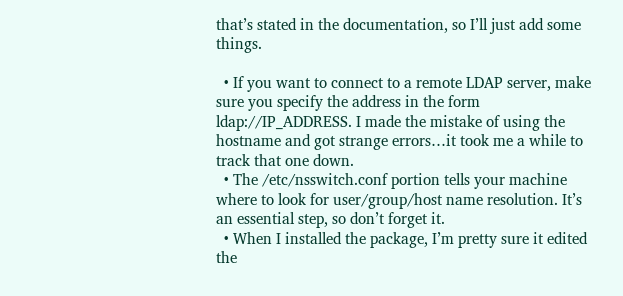that’s stated in the documentation, so I’ll just add some things.

  • If you want to connect to a remote LDAP server, make sure you specify the address in the form ldap://IP_ADDRESS. I made the mistake of using the hostname and got strange errors…it took me a while to track that one down.
  • The /etc/nsswitch.conf portion tells your machine where to look for user/group/host name resolution. It’s an essential step, so don’t forget it.
  • When I installed the package, I’m pretty sure it edited the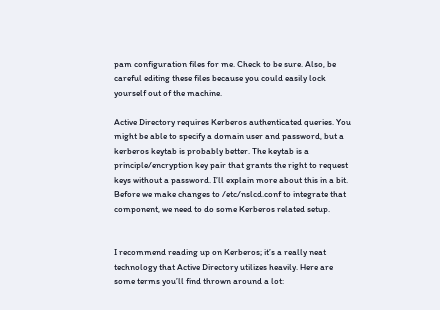pam configuration files for me. Check to be sure. Also, be careful editing these files because you could easily lock yourself out of the machine.

Active Directory requires Kerberos authenticated queries. You might be able to specify a domain user and password, but a kerberos keytab is probably better. The keytab is a principle/encryption key pair that grants the right to request keys without a password. I’ll explain more about this in a bit. Before we make changes to /etc/nslcd.conf to integrate that component, we need to do some Kerberos related setup.


I recommend reading up on Kerberos; it’s a really neat technology that Active Directory utilizes heavily. Here are some terms you’ll find thrown around a lot: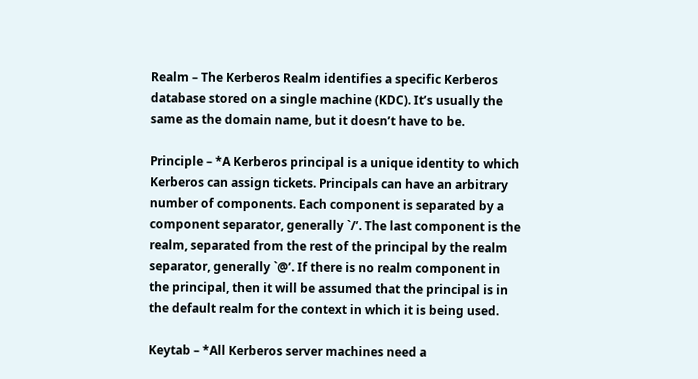Realm – The Kerberos Realm identifies a specific Kerberos database stored on a single machine (KDC). It’s usually the same as the domain name, but it doesn’t have to be.

Principle – *A Kerberos principal is a unique identity to which Kerberos can assign tickets. Principals can have an arbitrary number of components. Each component is separated by a component separator, generally `/’. The last component is the realm, separated from the rest of the principal by the realm separator, generally `@’. If there is no realm component in the principal, then it will be assumed that the principal is in the default realm for the context in which it is being used.

Keytab – *All Kerberos server machines need a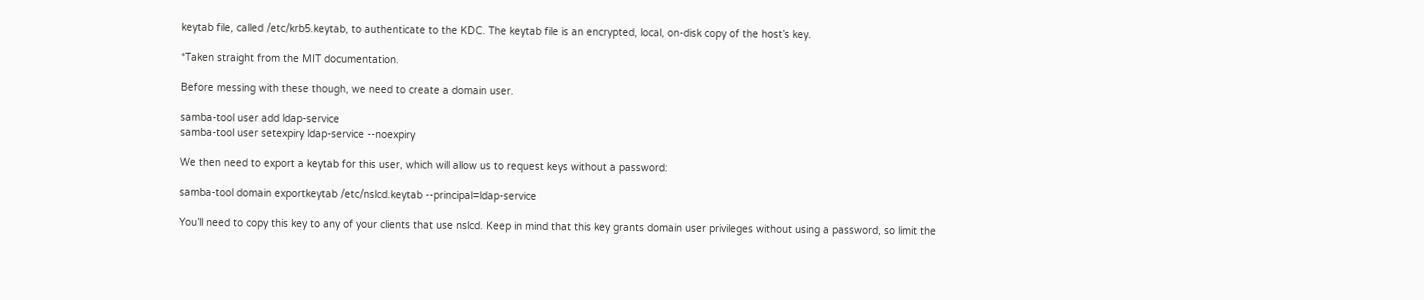keytab file, called /etc/krb5.keytab, to authenticate to the KDC. The keytab file is an encrypted, local, on-disk copy of the host’s key.

*Taken straight from the MIT documentation.

Before messing with these though, we need to create a domain user.

samba-tool user add ldap-service
samba-tool user setexpiry ldap-service --noexpiry

We then need to export a keytab for this user, which will allow us to request keys without a password:

samba-tool domain exportkeytab /etc/nslcd.keytab --principal=ldap-service

You’ll need to copy this key to any of your clients that use nslcd. Keep in mind that this key grants domain user privileges without using a password, so limit the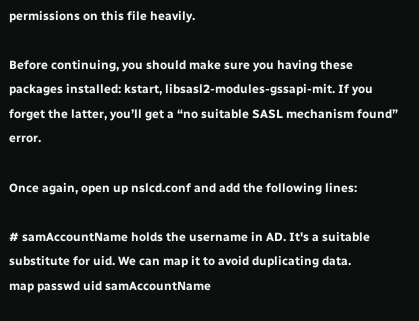permissions on this file heavily.

Before continuing, you should make sure you having these packages installed: kstart, libsasl2-modules-gssapi-mit. If you forget the latter, you’ll get a “no suitable SASL mechanism found” error.

Once again, open up nslcd.conf and add the following lines:

# samAccountName holds the username in AD. It's a suitable substitute for uid. We can map it to avoid duplicating data.
map passwd uid samAccountName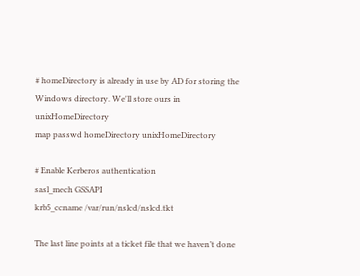# homeDirectory is already in use by AD for storing the Windows directory. We'll store ours in unixHomeDirectory
map passwd homeDirectory unixHomeDirectory

# Enable Kerberos authentication
sasl_mech GSSAPI
krb5_ccname /var/run/nslcd/nslcd.tkt

The last line points at a ticket file that we haven’t done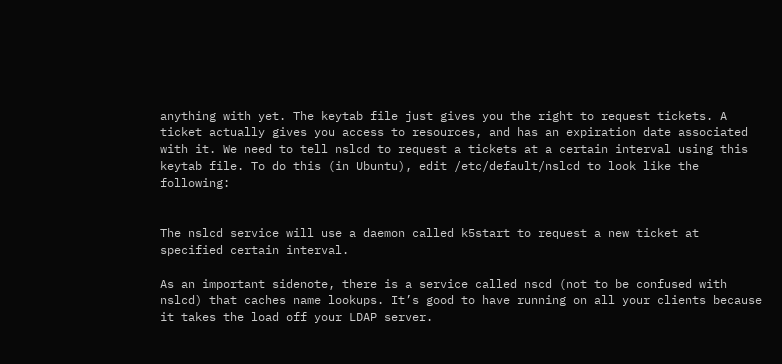anything with yet. The keytab file just gives you the right to request tickets. A ticket actually gives you access to resources, and has an expiration date associated with it. We need to tell nslcd to request a tickets at a certain interval using this keytab file. To do this (in Ubuntu), edit /etc/default/nslcd to look like the following:


The nslcd service will use a daemon called k5start to request a new ticket at specified certain interval.

As an important sidenote, there is a service called nscd (not to be confused with nslcd) that caches name lookups. It’s good to have running on all your clients because it takes the load off your LDAP server.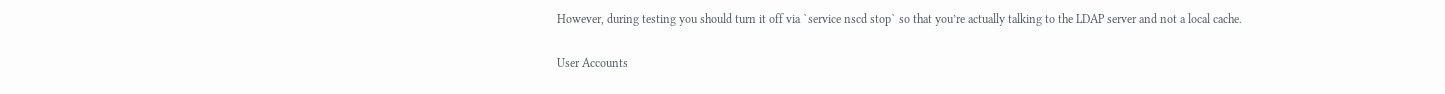However, during testing you should turn it off via `service nscd stop` so that you’re actually talking to the LDAP server and not a local cache.

User Accounts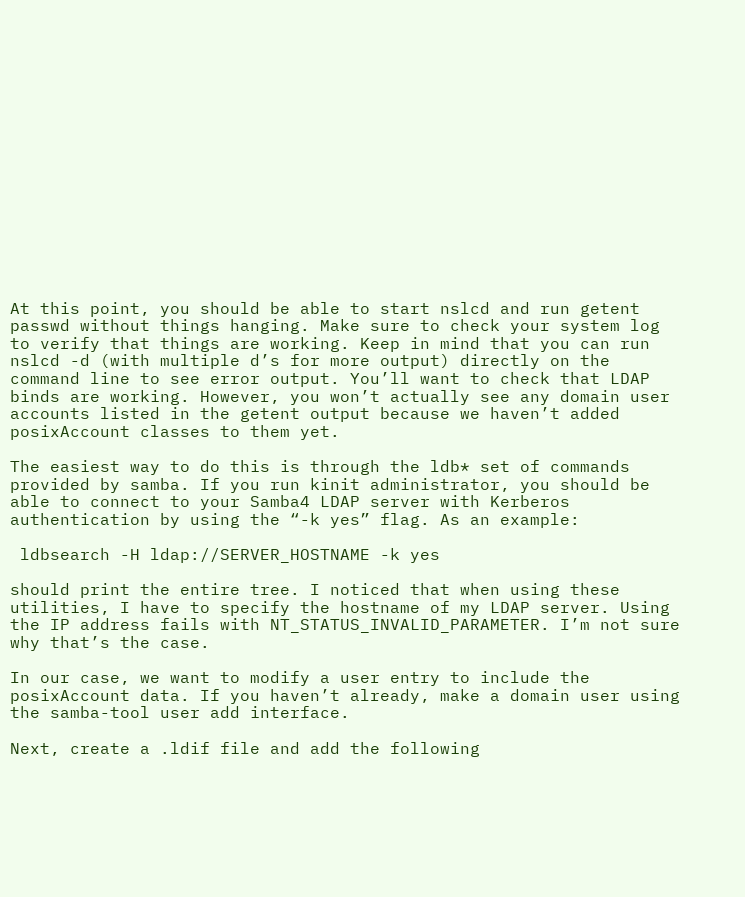At this point, you should be able to start nslcd and run getent passwd without things hanging. Make sure to check your system log to verify that things are working. Keep in mind that you can run nslcd -d (with multiple d’s for more output) directly on the command line to see error output. You’ll want to check that LDAP binds are working. However, you won’t actually see any domain user accounts listed in the getent output because we haven’t added posixAccount classes to them yet.

The easiest way to do this is through the ldb* set of commands provided by samba. If you run kinit administrator, you should be able to connect to your Samba4 LDAP server with Kerberos authentication by using the “-k yes” flag. As an example:

 ldbsearch -H ldap://SERVER_HOSTNAME -k yes

should print the entire tree. I noticed that when using these utilities, I have to specify the hostname of my LDAP server. Using the IP address fails with NT_STATUS_INVALID_PARAMETER. I’m not sure why that’s the case.

In our case, we want to modify a user entry to include the posixAccount data. If you haven’t already, make a domain user using the samba-tool user add interface.

Next, create a .ldif file and add the following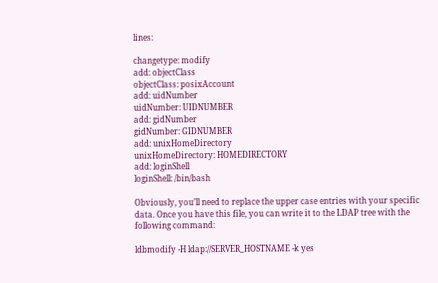lines:

changetype: modify
add: objectClass
objectClass: posixAccount
add: uidNumber
uidNumber: UIDNUMBER
add: gidNumber
gidNumber: GIDNUMBER
add: unixHomeDirectory
unixHomeDirectory: HOMEDIRECTORY
add: loginShell
loginShell: /bin/bash

Obviously, you’ll need to replace the upper case entries with your specific data. Once you have this file, you can write it to the LDAP tree with the following command:

ldbmodify -H ldap://SERVER_HOSTNAME -k yes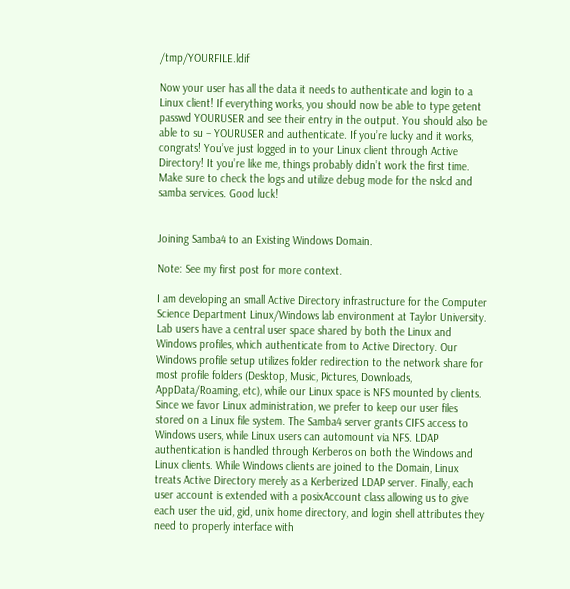/tmp/YOURFILE.ldif

Now your user has all the data it needs to authenticate and login to a Linux client! If everything works, you should now be able to type getent passwd YOURUSER and see their entry in the output. You should also be able to su – YOURUSER and authenticate. If you’re lucky and it works, congrats! You’ve just logged in to your Linux client through Active Directory! It you’re like me, things probably didn’t work the first time. Make sure to check the logs and utilize debug mode for the nslcd and samba services. Good luck!


Joining Samba4 to an Existing Windows Domain.

Note: See my first post for more context.

I am developing an small Active Directory infrastructure for the Computer Science Department Linux/Windows lab environment at Taylor University. Lab users have a central user space shared by both the Linux and Windows profiles, which authenticate from to Active Directory. Our Windows profile setup utilizes folder redirection to the network share for most profile folders (Desktop, Music, Pictures, Downloads, AppData/Roaming, etc), while our Linux space is NFS mounted by clients. Since we favor Linux administration, we prefer to keep our user files stored on a Linux file system. The Samba4 server grants CIFS access to Windows users, while Linux users can automount via NFS. LDAP authentication is handled through Kerberos on both the Windows and Linux clients. While Windows clients are joined to the Domain, Linux treats Active Directory merely as a Kerberized LDAP server. Finally, each user account is extended with a posixAccount class allowing us to give each user the uid, gid, unix home directory, and login shell attributes they need to properly interface with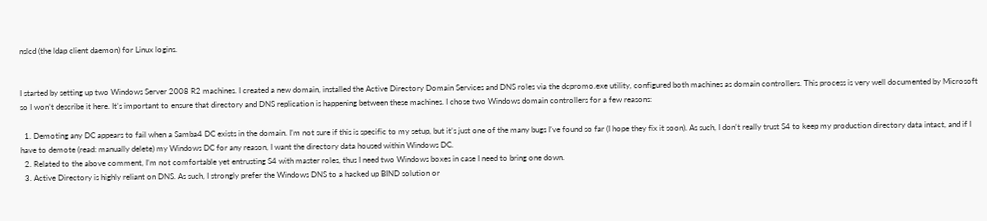nslcd (the ldap client daemon) for Linux logins.


I started by setting up two Windows Server 2008 R2 machines. I created a new domain, installed the Active Directory Domain Services and DNS roles via the dcpromo.exe utility, configured both machines as domain controllers. This process is very well documented by Microsoft so I won’t describe it here. It’s important to ensure that directory and DNS replication is happening between these machines. I chose two Windows domain controllers for a few reasons:

  1. Demoting any DC appears to fail when a Samba4 DC exists in the domain. I’m not sure if this is specific to my setup, but it’s just one of the many bugs I’ve found so far (I hope they fix it soon). As such, I don’t really trust S4 to keep my production directory data intact, and if I have to demote (read: manually delete) my Windows DC for any reason, I want the directory data housed within Windows DC.
  2. Related to the above comment, I’m not comfortable yet entrusting S4 with master roles, thus I need two Windows boxes in case I need to bring one down.
  3. Active Directory is highly reliant on DNS. As such, I strongly prefer the Windows DNS to a hacked up BIND solution or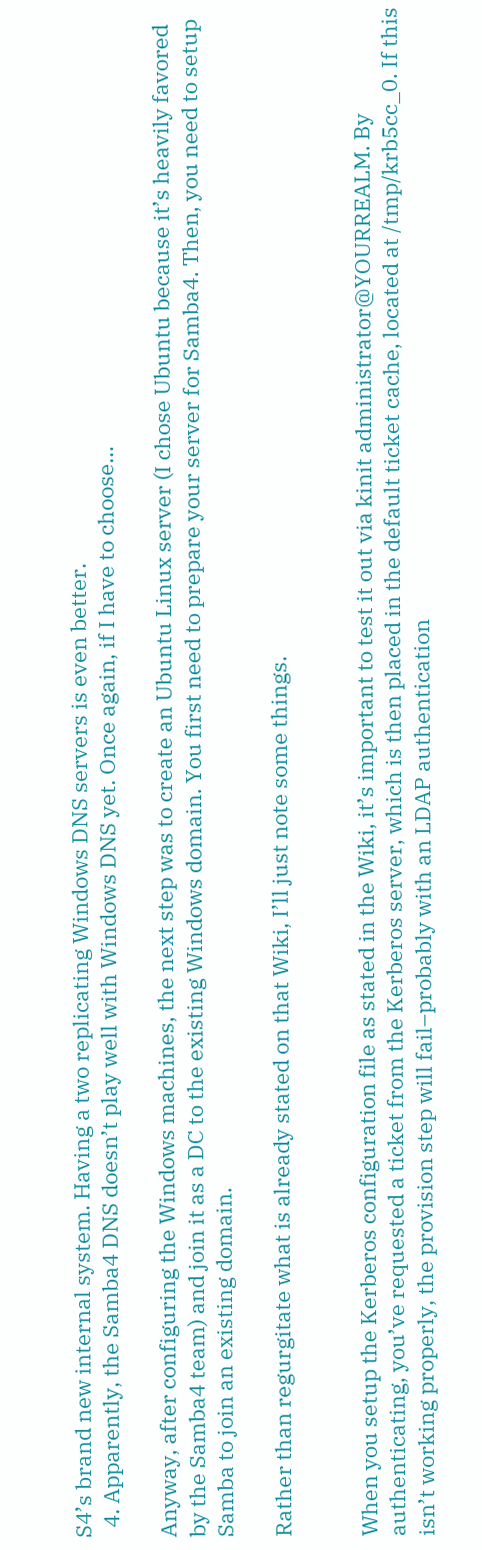S4’s brand new internal system. Having a two replicating Windows DNS servers is even better.
  4. Apparently, the Samba4 DNS doesn’t play well with Windows DNS yet. Once again, if I have to choose…

Anyway, after configuring the Windows machines, the next step was to create an Ubuntu Linux server (I chose Ubuntu because it’s heavily favored by the Samba4 team) and join it as a DC to the existing Windows domain. You first need to prepare your server for Samba4. Then, you need to setup Samba to join an existing domain.

Rather than regurgitate what is already stated on that Wiki, I’ll just note some things.


When you setup the Kerberos configuration file as stated in the Wiki, it’s important to test it out via kinit administrator@YOURREALM. By authenticating, you’ve requested a ticket from the Kerberos server, which is then placed in the default ticket cache, located at /tmp/krb5cc_0. If this isn’t working properly, the provision step will fail–probably with an LDAP authentication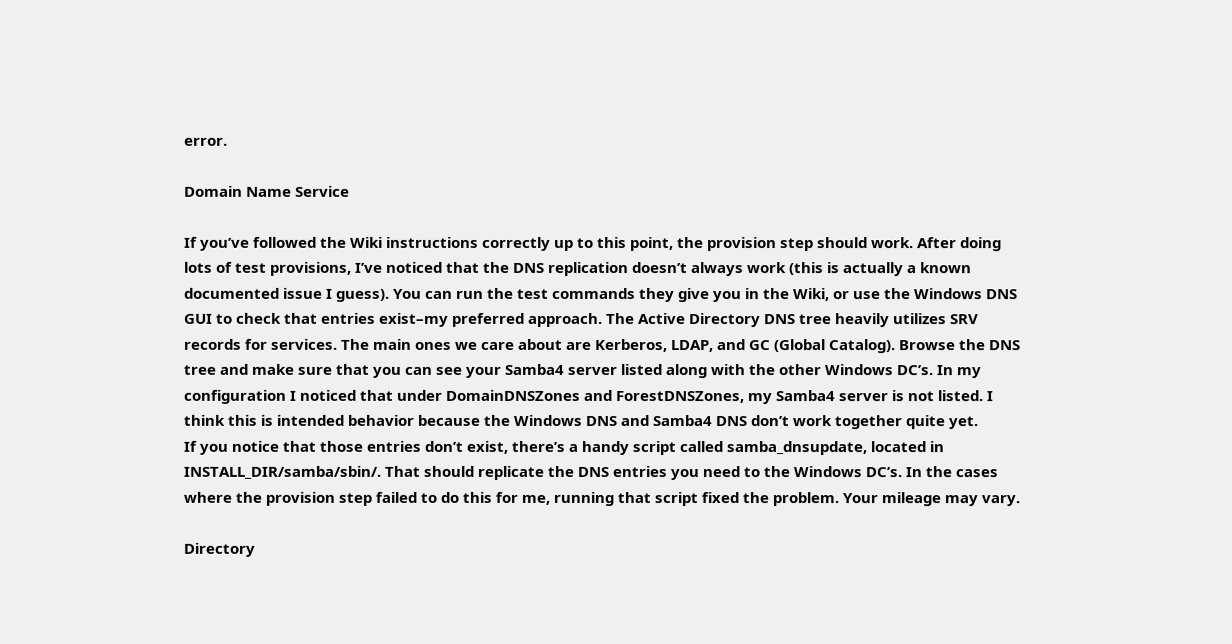error.

Domain Name Service

If you’ve followed the Wiki instructions correctly up to this point, the provision step should work. After doing lots of test provisions, I’ve noticed that the DNS replication doesn’t always work (this is actually a known documented issue I guess). You can run the test commands they give you in the Wiki, or use the Windows DNS GUI to check that entries exist–my preferred approach. The Active Directory DNS tree heavily utilizes SRV records for services. The main ones we care about are Kerberos, LDAP, and GC (Global Catalog). Browse the DNS tree and make sure that you can see your Samba4 server listed along with the other Windows DC’s. In my configuration I noticed that under DomainDNSZones and ForestDNSZones, my Samba4 server is not listed. I think this is intended behavior because the Windows DNS and Samba4 DNS don’t work together quite yet.
If you notice that those entries don’t exist, there’s a handy script called samba_dnsupdate, located in INSTALL_DIR/samba/sbin/. That should replicate the DNS entries you need to the Windows DC’s. In the cases where the provision step failed to do this for me, running that script fixed the problem. Your mileage may vary.

Directory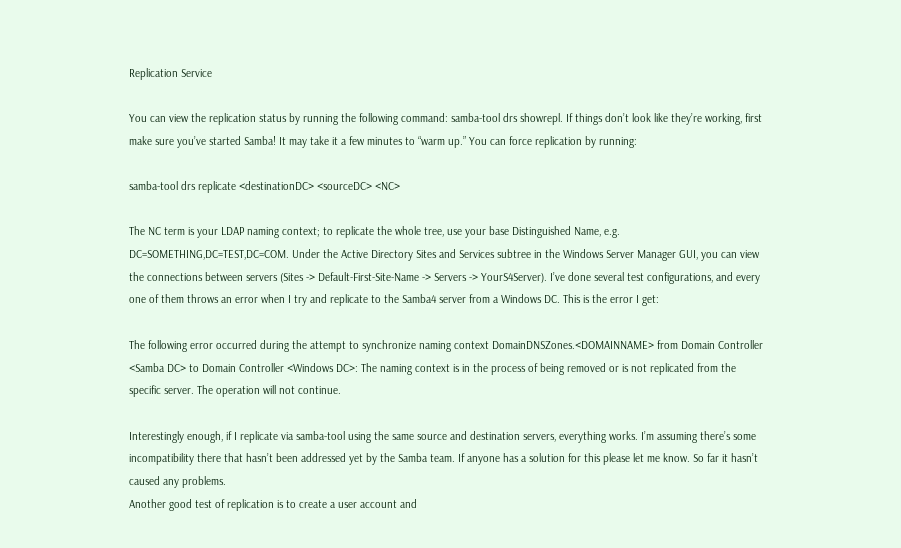Replication Service

You can view the replication status by running the following command: samba-tool drs showrepl. If things don’t look like they’re working, first make sure you’ve started Samba! It may take it a few minutes to “warm up.” You can force replication by running:

samba-tool drs replicate <destinationDC> <sourceDC> <NC>

The NC term is your LDAP naming context; to replicate the whole tree, use your base Distinguished Name, e.g. DC=SOMETHING,DC=TEST,DC=COM. Under the Active Directory Sites and Services subtree in the Windows Server Manager GUI, you can view the connections between servers (Sites -> Default-First-Site-Name -> Servers -> YourS4Server). I’ve done several test configurations, and every one of them throws an error when I try and replicate to the Samba4 server from a Windows DC. This is the error I get:

The following error occurred during the attempt to synchronize naming context DomainDNSZones.<DOMAINNAME> from Domain Controller <Samba DC> to Domain Controller <Windows DC>: The naming context is in the process of being removed or is not replicated from the specific server. The operation will not continue.

Interestingly enough, if I replicate via samba-tool using the same source and destination servers, everything works. I’m assuming there’s some incompatibility there that hasn’t been addressed yet by the Samba team. If anyone has a solution for this please let me know. So far it hasn’t caused any problems.
Another good test of replication is to create a user account and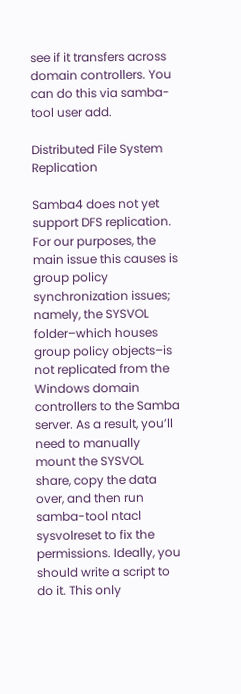see if it transfers across domain controllers. You can do this via samba-tool user add.

Distributed File System Replication

Samba4 does not yet support DFS replication. For our purposes, the main issue this causes is group policy synchronization issues; namely, the SYSVOL folder–which houses group policy objects–is not replicated from the Windows domain controllers to the Samba server. As a result, you’ll need to manually mount the SYSVOL share, copy the data over, and then run samba-tool ntacl sysvolreset to fix the permissions. Ideally, you should write a script to do it. This only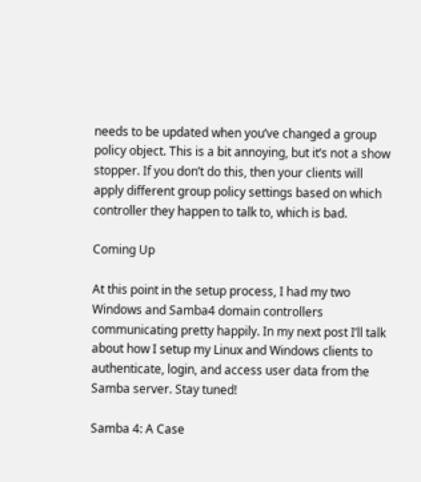needs to be updated when you’ve changed a group policy object. This is a bit annoying, but it’s not a show stopper. If you don’t do this, then your clients will apply different group policy settings based on which controller they happen to talk to, which is bad.

Coming Up

At this point in the setup process, I had my two Windows and Samba4 domain controllers communicating pretty happily. In my next post I’ll talk about how I setup my Linux and Windows clients to authenticate, login, and access user data from the Samba server. Stay tuned!

Samba 4: A Case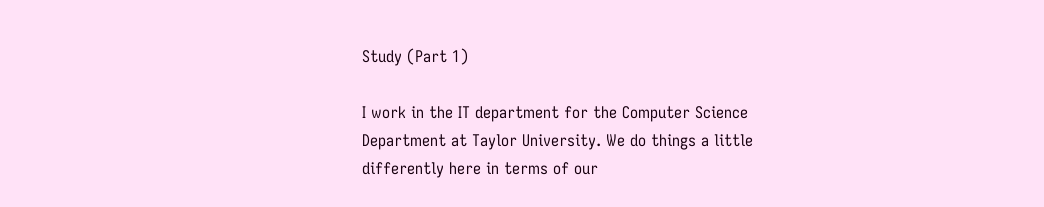Study (Part 1)

I work in the IT department for the Computer Science Department at Taylor University. We do things a little differently here in terms of our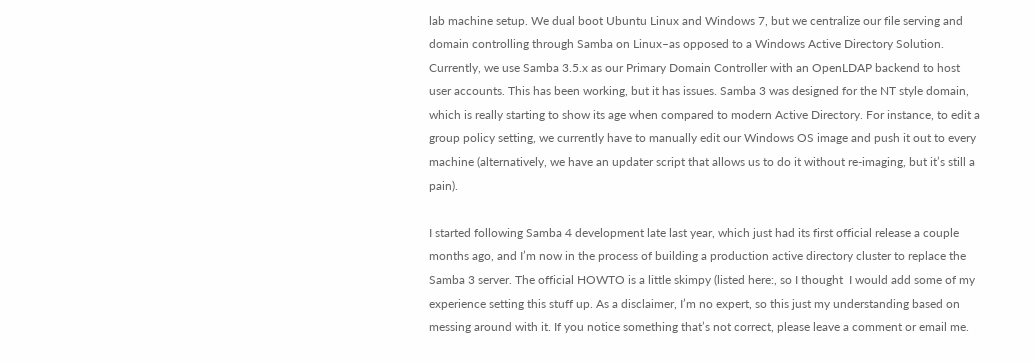lab machine setup. We dual boot Ubuntu Linux and Windows 7, but we centralize our file serving and domain controlling through Samba on Linux–as opposed to a Windows Active Directory Solution. Currently, we use Samba 3.5.x as our Primary Domain Controller with an OpenLDAP backend to host user accounts. This has been working, but it has issues. Samba 3 was designed for the NT style domain, which is really starting to show its age when compared to modern Active Directory. For instance, to edit a group policy setting, we currently have to manually edit our Windows OS image and push it out to every machine (alternatively, we have an updater script that allows us to do it without re-imaging, but it’s still a pain).

I started following Samba 4 development late last year, which just had its first official release a couple months ago, and I’m now in the process of building a production active directory cluster to replace the Samba 3 server. The official HOWTO is a little skimpy (listed here:, so I thought  I would add some of my experience setting this stuff up. As a disclaimer, I’m no expert, so this just my understanding based on messing around with it. If you notice something that’s not correct, please leave a comment or email me.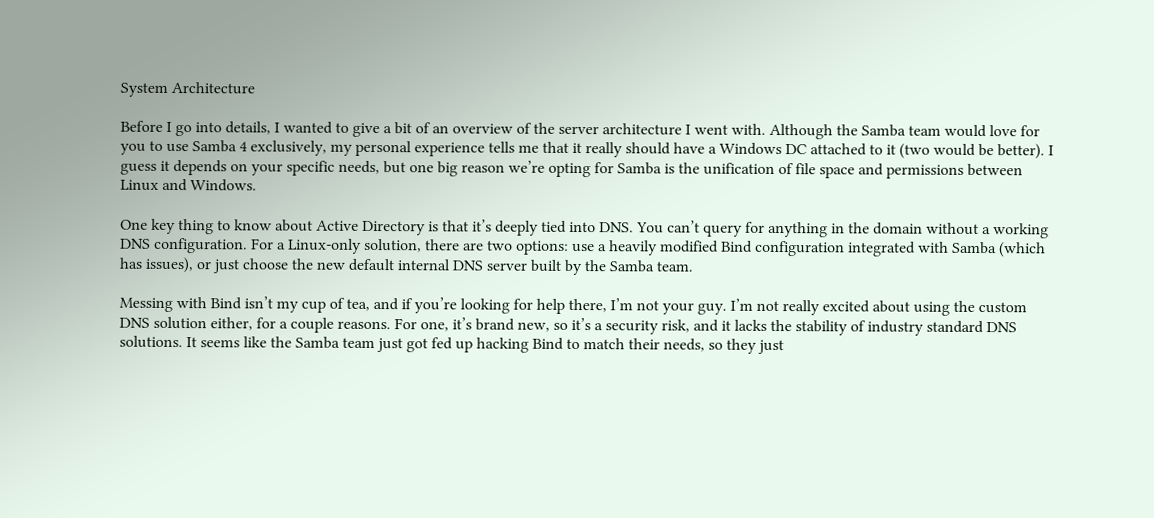System Architecture

Before I go into details, I wanted to give a bit of an overview of the server architecture I went with. Although the Samba team would love for you to use Samba 4 exclusively, my personal experience tells me that it really should have a Windows DC attached to it (two would be better). I guess it depends on your specific needs, but one big reason we’re opting for Samba is the unification of file space and permissions between Linux and Windows.

One key thing to know about Active Directory is that it’s deeply tied into DNS. You can’t query for anything in the domain without a working DNS configuration. For a Linux-only solution, there are two options: use a heavily modified Bind configuration integrated with Samba (which has issues), or just choose the new default internal DNS server built by the Samba team.

Messing with Bind isn’t my cup of tea, and if you’re looking for help there, I’m not your guy. I’m not really excited about using the custom DNS solution either, for a couple reasons. For one, it’s brand new, so it’s a security risk, and it lacks the stability of industry standard DNS solutions. It seems like the Samba team just got fed up hacking Bind to match their needs, so they just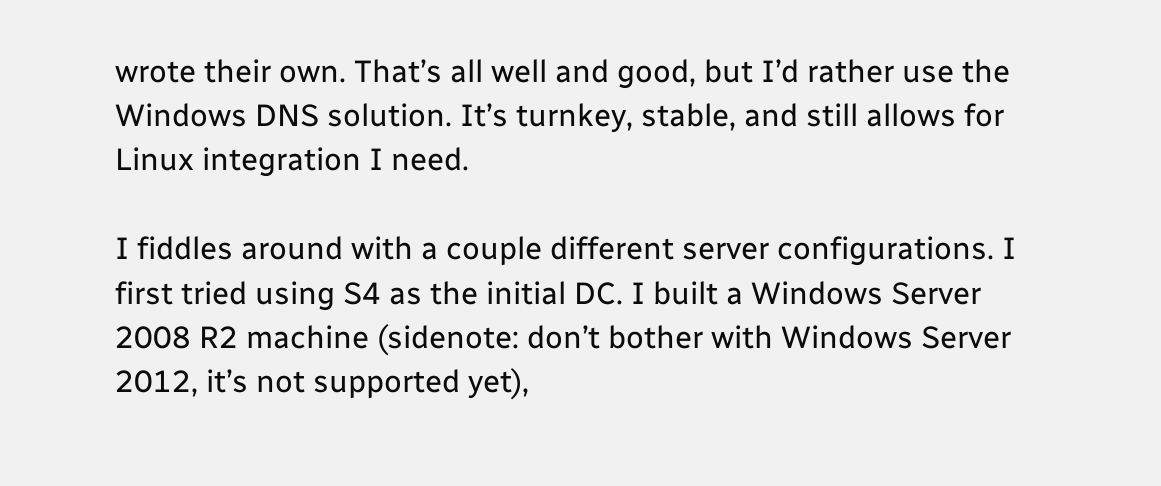wrote their own. That’s all well and good, but I’d rather use the Windows DNS solution. It’s turnkey, stable, and still allows for Linux integration I need.

I fiddles around with a couple different server configurations. I first tried using S4 as the initial DC. I built a Windows Server 2008 R2 machine (sidenote: don’t bother with Windows Server 2012, it’s not supported yet),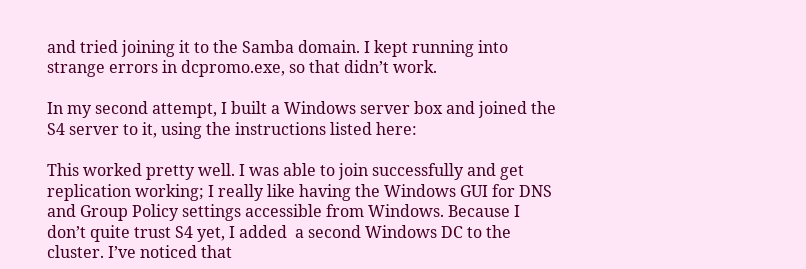and tried joining it to the Samba domain. I kept running into strange errors in dcpromo.exe, so that didn’t work.

In my second attempt, I built a Windows server box and joined the S4 server to it, using the instructions listed here:

This worked pretty well. I was able to join successfully and get replication working; I really like having the Windows GUI for DNS and Group Policy settings accessible from Windows. Because I don’t quite trust S4 yet, I added  a second Windows DC to the cluster. I’ve noticed that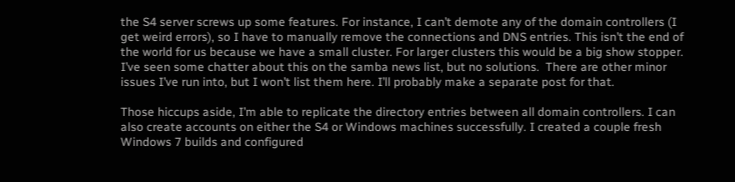the S4 server screws up some features. For instance, I can’t demote any of the domain controllers (I get weird errors), so I have to manually remove the connections and DNS entries. This isn’t the end of the world for us because we have a small cluster. For larger clusters this would be a big show stopper. I’ve seen some chatter about this on the samba news list, but no solutions.  There are other minor issues I’ve run into, but I won’t list them here. I’ll probably make a separate post for that.

Those hiccups aside, I’m able to replicate the directory entries between all domain controllers. I can also create accounts on either the S4 or Windows machines successfully. I created a couple fresh Windows 7 builds and configured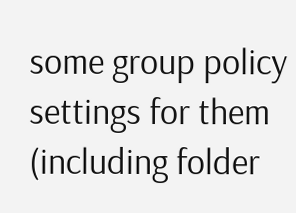some group policy settings for them (including folder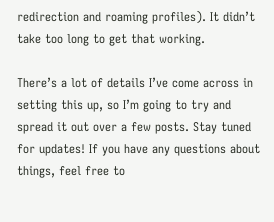redirection and roaming profiles). It didn’t take too long to get that working.

There’s a lot of details I’ve come across in setting this up, so I’m going to try and spread it out over a few posts. Stay tuned for updates! If you have any questions about things, feel free to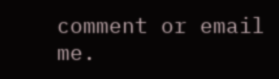comment or email me.